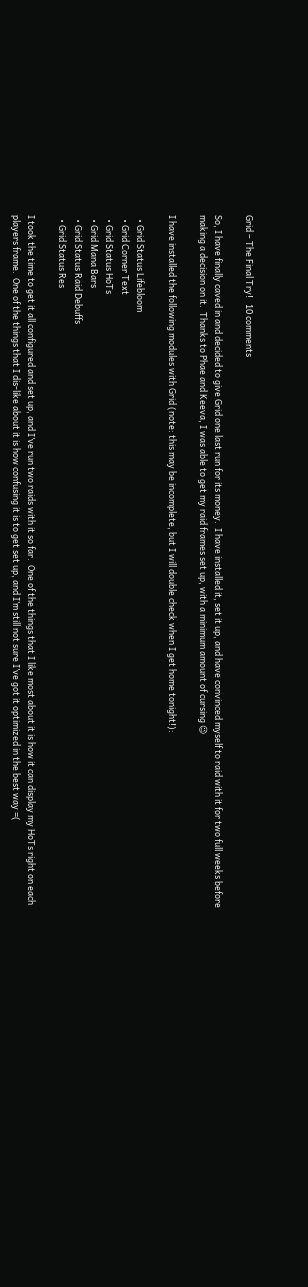Grid – The Final Try!   10 comments

So, I have finally caved in and decided to give Grid one last run for its money.  I have installed it, set it up, and have convinced myself to raid with it for two full weeks before making a decision on it.  Thanks to Phae and Keeva, I was able to get my raid frames set up, with a minimum amount of cursing 😉

I have installed the following modules with Grid (note: this may be incomplete, but I will double check when I get home tonight!):

  • Grid Status Lifebloom
  • Grid Corner Text
  • Grid Status HoTs
  • Grid Mana Bars
  • Grid Status Raid Debuffs
  • Grid Status Res

I took the time to get it all configured and set up, and I’ve run two raids with it so far.  One of the things that I like most about it is how it can display my HoTs right on each players frame.  One of the things that I dis-like about it is how confusing it is to get set up, and I’m still not sure I’ve got it optimized in the best way =(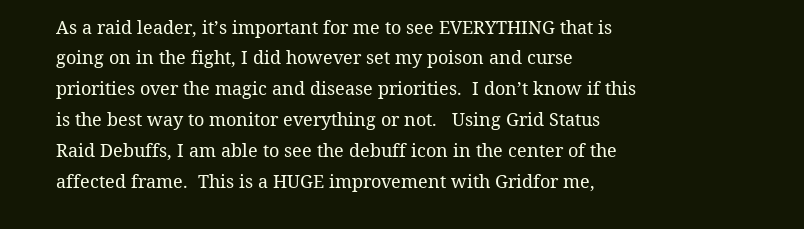As a raid leader, it’s important for me to see EVERYTHING that is going on in the fight, I did however set my poison and curse priorities over the magic and disease priorities.  I don’t know if this is the best way to monitor everything or not.   Using Grid Status Raid Debuffs, I am able to see the debuff icon in the center of the affected frame.  This is a HUGE improvement with Gridfor me,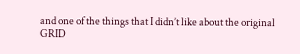and one of the things that I didn’t like about the original GRID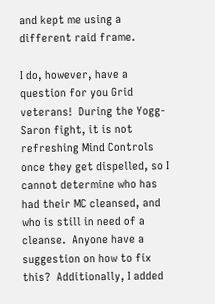and kept me using a different raid frame.

I do, however, have a question for you Grid veterans!  During the Yogg-Saron fight, it is not refreshing Mind Controls once they get dispelled, so I cannot determine who has had their MC cleansed, and who is still in need of a cleanse.  Anyone have a suggestion on how to fix this?  Additionally, I added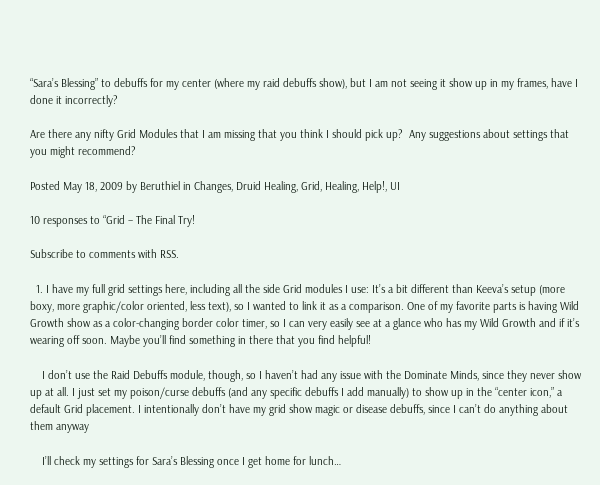“Sara’s Blessing” to debuffs for my center (where my raid debuffs show), but I am not seeing it show up in my frames, have I done it incorrectly?

Are there any nifty Grid Modules that I am missing that you think I should pick up?  Any suggestions about settings that you might recommend?

Posted May 18, 2009 by Beruthiel in Changes, Druid Healing, Grid, Healing, Help!, UI

10 responses to “Grid – The Final Try!

Subscribe to comments with RSS.

  1. I have my full grid settings here, including all the side Grid modules I use: It’s a bit different than Keeva’s setup (more boxy, more graphic/color oriented, less text), so I wanted to link it as a comparison. One of my favorite parts is having Wild Growth show as a color-changing border color timer, so I can very easily see at a glance who has my Wild Growth and if it’s wearing off soon. Maybe you’ll find something in there that you find helpful!

    I don’t use the Raid Debuffs module, though, so I haven’t had any issue with the Dominate Minds, since they never show up at all. I just set my poison/curse debuffs (and any specific debuffs I add manually) to show up in the “center icon,” a default Grid placement. I intentionally don’t have my grid show magic or disease debuffs, since I can’t do anything about them anyway

    I’ll check my settings for Sara’s Blessing once I get home for lunch…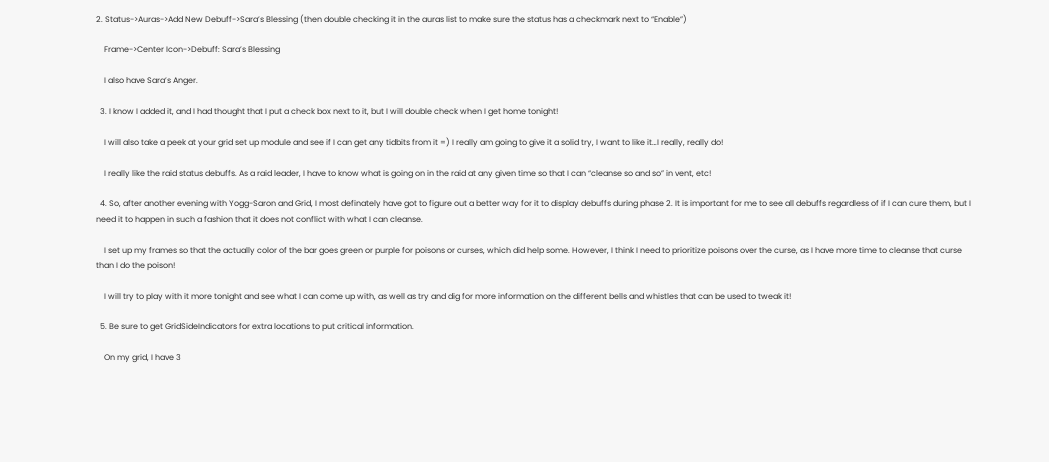2. Status->Auras->Add New Debuff->Sara’s Blessing (then double checking it in the auras list to make sure the status has a checkmark next to “Enable”)

    Frame->Center Icon->Debuff: Sara’s Blessing

    I also have Sara’s Anger.

  3. I know I added it, and I had thought that I put a check box next to it, but I will double check when I get home tonight!

    I will also take a peek at your grid set up module and see if I can get any tidbits from it =) I really am going to give it a solid try, I want to like it…I really, really do!

    I really like the raid status debuffs. As a raid leader, I have to know what is going on in the raid at any given time so that I can “cleanse so and so” in vent, etc!

  4. So, after another evening with Yogg-Saron and Grid, I most definately have got to figure out a better way for it to display debuffs during phase 2. It is important for me to see all debuffs regardless of if I can cure them, but I need it to happen in such a fashion that it does not conflict with what I can cleanse.

    I set up my frames so that the actually color of the bar goes green or purple for poisons or curses, which did help some. However, I think I need to prioritize poisons over the curse, as I have more time to cleanse that curse than I do the poison!

    I will try to play with it more tonight and see what I can come up with, as well as try and dig for more information on the different bells and whistles that can be used to tweak it!

  5. Be sure to get GridSideIndicators for extra locations to put critical information.

    On my grid, I have 3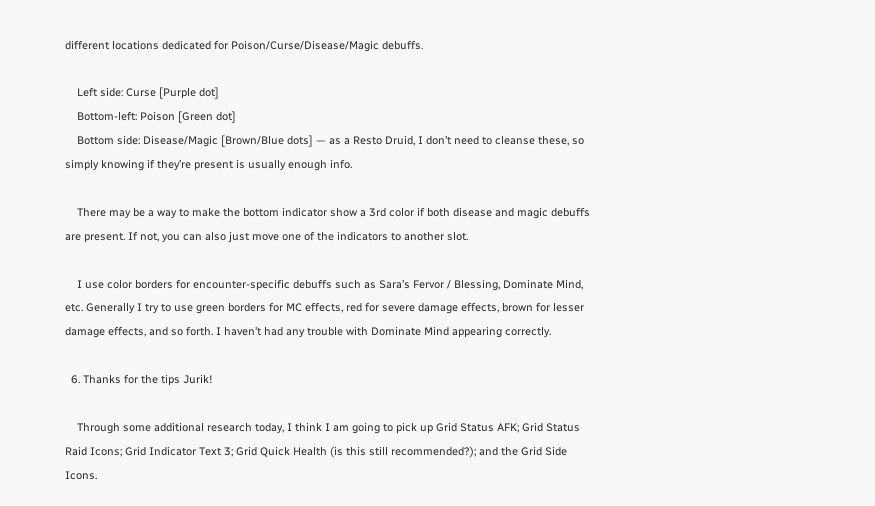different locations dedicated for Poison/Curse/Disease/Magic debuffs.

    Left side: Curse [Purple dot]
    Bottom-left: Poison [Green dot]
    Bottom side: Disease/Magic [Brown/Blue dots] — as a Resto Druid, I don’t need to cleanse these, so simply knowing if they’re present is usually enough info.

    There may be a way to make the bottom indicator show a 3rd color if both disease and magic debuffs are present. If not, you can also just move one of the indicators to another slot.

    I use color borders for encounter-specific debuffs such as Sara’s Fervor / Blessing, Dominate Mind, etc. Generally I try to use green borders for MC effects, red for severe damage effects, brown for lesser damage effects, and so forth. I haven’t had any trouble with Dominate Mind appearing correctly.

  6. Thanks for the tips Jurik!

    Through some additional research today, I think I am going to pick up Grid Status AFK; Grid Status Raid Icons; Grid Indicator Text 3; Grid Quick Health (is this still recommended?); and the Grid Side Icons.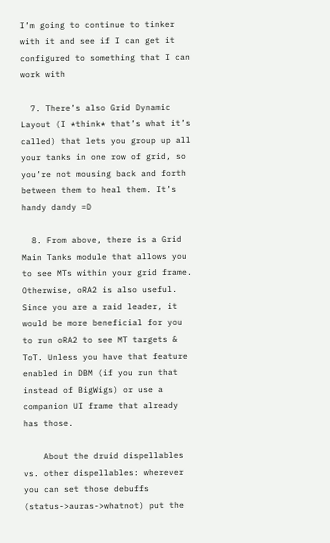I’m going to continue to tinker with it and see if I can get it configured to something that I can work with

  7. There’s also Grid Dynamic Layout (I *think* that’s what it’s called) that lets you group up all your tanks in one row of grid, so you’re not mousing back and forth between them to heal them. It’s handy dandy =D

  8. From above, there is a Grid Main Tanks module that allows you to see MTs within your grid frame. Otherwise, oRA2 is also useful. Since you are a raid leader, it would be more beneficial for you to run oRA2 to see MT targets & ToT. Unless you have that feature enabled in DBM (if you run that instead of BigWigs) or use a companion UI frame that already has those.

    About the druid dispellables vs. other dispellables: wherever you can set those debuffs (status->auras->whatnot) put the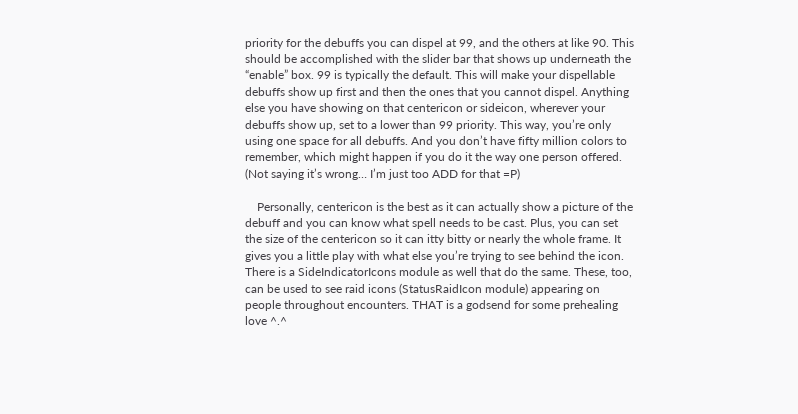priority for the debuffs you can dispel at 99, and the others at like 90. This should be accomplished with the slider bar that shows up underneath the “enable” box. 99 is typically the default. This will make your dispellable debuffs show up first and then the ones that you cannot dispel. Anything else you have showing on that centericon or sideicon, wherever your debuffs show up, set to a lower than 99 priority. This way, you’re only using one space for all debuffs. And you don’t have fifty million colors to remember, which might happen if you do it the way one person offered. (Not saying it’s wrong… I’m just too ADD for that =P)

    Personally, centericon is the best as it can actually show a picture of the debuff and you can know what spell needs to be cast. Plus, you can set the size of the centericon so it can itty bitty or nearly the whole frame. It gives you a little play with what else you’re trying to see behind the icon. There is a SideIndicatorIcons module as well that do the same. These, too, can be used to see raid icons (StatusRaidIcon module) appearing on people throughout encounters. THAT is a godsend for some prehealing love ^.^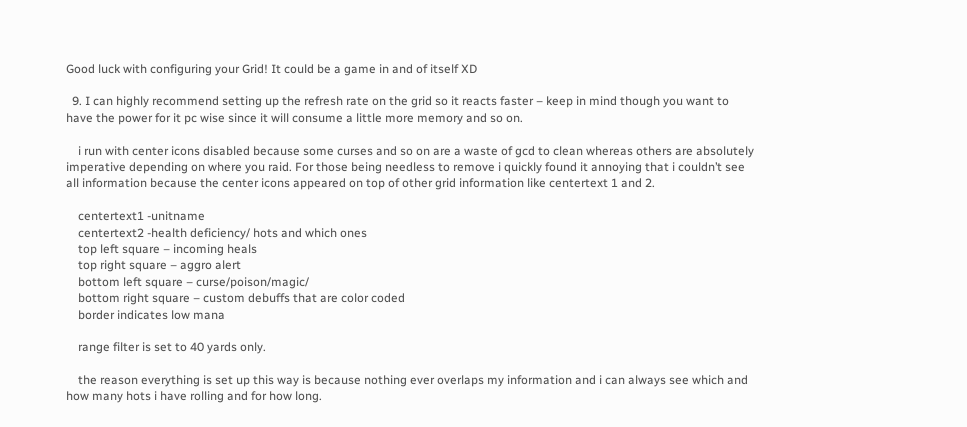Good luck with configuring your Grid! It could be a game in and of itself XD

  9. I can highly recommend setting up the refresh rate on the grid so it reacts faster – keep in mind though you want to have the power for it pc wise since it will consume a little more memory and so on.

    i run with center icons disabled because some curses and so on are a waste of gcd to clean whereas others are absolutely imperative depending on where you raid. For those being needless to remove i quickly found it annoying that i couldn’t see all information because the center icons appeared on top of other grid information like centertext 1 and 2.

    centertext1 -unitname
    centertext2 -health deficiency/ hots and which ones
    top left square – incoming heals
    top right square – aggro alert
    bottom left square – curse/poison/magic/
    bottom right square – custom debuffs that are color coded
    border indicates low mana

    range filter is set to 40 yards only.

    the reason everything is set up this way is because nothing ever overlaps my information and i can always see which and how many hots i have rolling and for how long.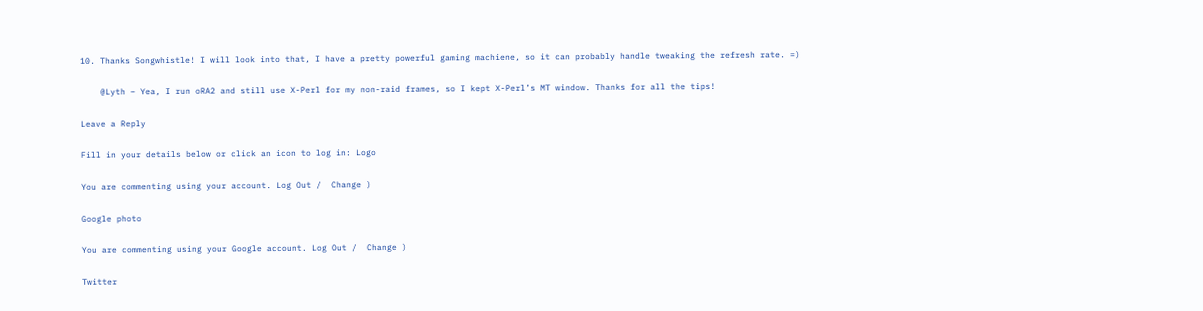10. Thanks Songwhistle! I will look into that, I have a pretty powerful gaming machiene, so it can probably handle tweaking the refresh rate. =)

    @Lyth – Yea, I run oRA2 and still use X-Perl for my non-raid frames, so I kept X-Perl’s MT window. Thanks for all the tips!

Leave a Reply

Fill in your details below or click an icon to log in: Logo

You are commenting using your account. Log Out /  Change )

Google photo

You are commenting using your Google account. Log Out /  Change )

Twitter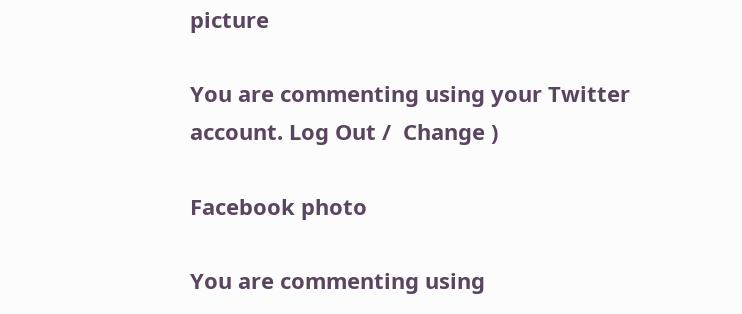picture

You are commenting using your Twitter account. Log Out /  Change )

Facebook photo

You are commenting using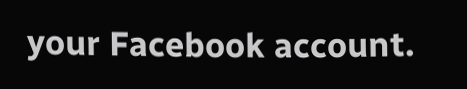your Facebook account.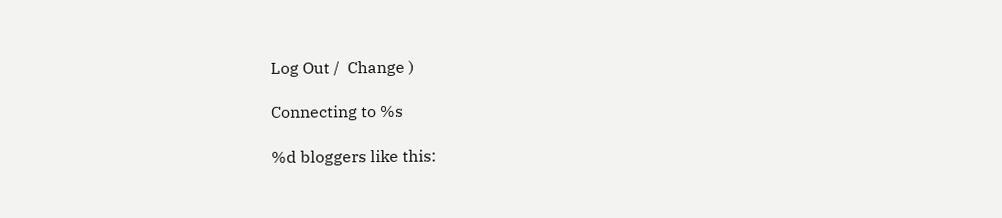Log Out /  Change )

Connecting to %s

%d bloggers like this: